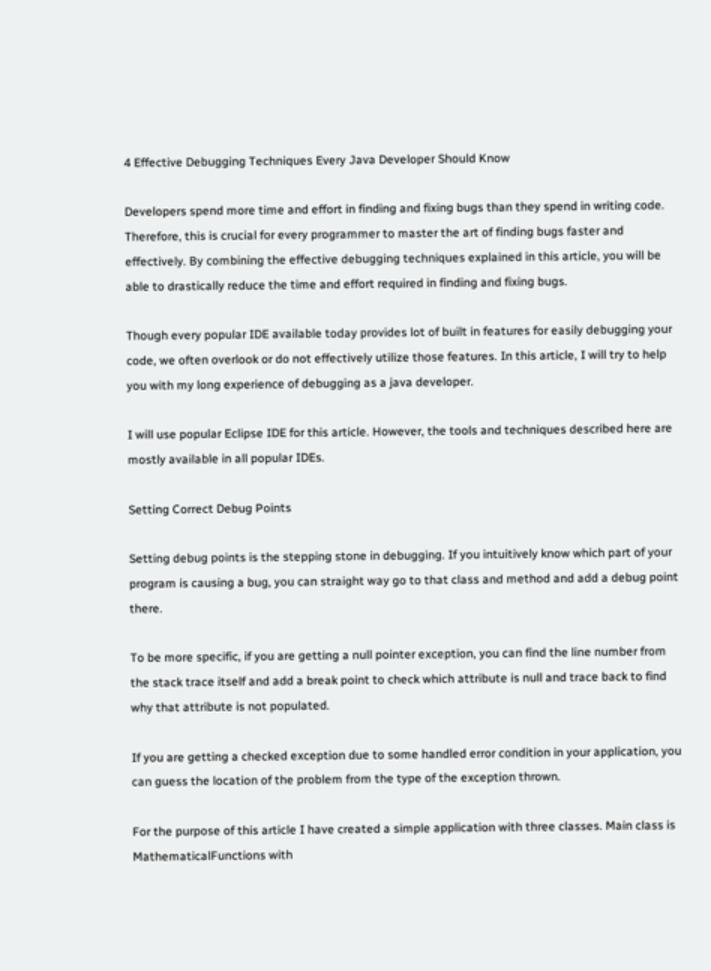4 Effective Debugging Techniques Every Java Developer Should Know

Developers spend more time and effort in finding and fixing bugs than they spend in writing code. Therefore, this is crucial for every programmer to master the art of finding bugs faster and effectively. By combining the effective debugging techniques explained in this article, you will be able to drastically reduce the time and effort required in finding and fixing bugs.

Though every popular IDE available today provides lot of built in features for easily debugging your code, we often overlook or do not effectively utilize those features. In this article, I will try to help you with my long experience of debugging as a java developer.

I will use popular Eclipse IDE for this article. However, the tools and techniques described here are mostly available in all popular IDEs.

Setting Correct Debug Points

Setting debug points is the stepping stone in debugging. If you intuitively know which part of your program is causing a bug, you can straight way go to that class and method and add a debug point there.

To be more specific, if you are getting a null pointer exception, you can find the line number from the stack trace itself and add a break point to check which attribute is null and trace back to find why that attribute is not populated.

If you are getting a checked exception due to some handled error condition in your application, you can guess the location of the problem from the type of the exception thrown.

For the purpose of this article I have created a simple application with three classes. Main class is MathematicalFunctions with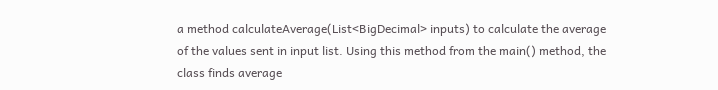a method calculateAverage(List<BigDecimal> inputs) to calculate the average of the values sent in input list. Using this method from the main() method, the class finds average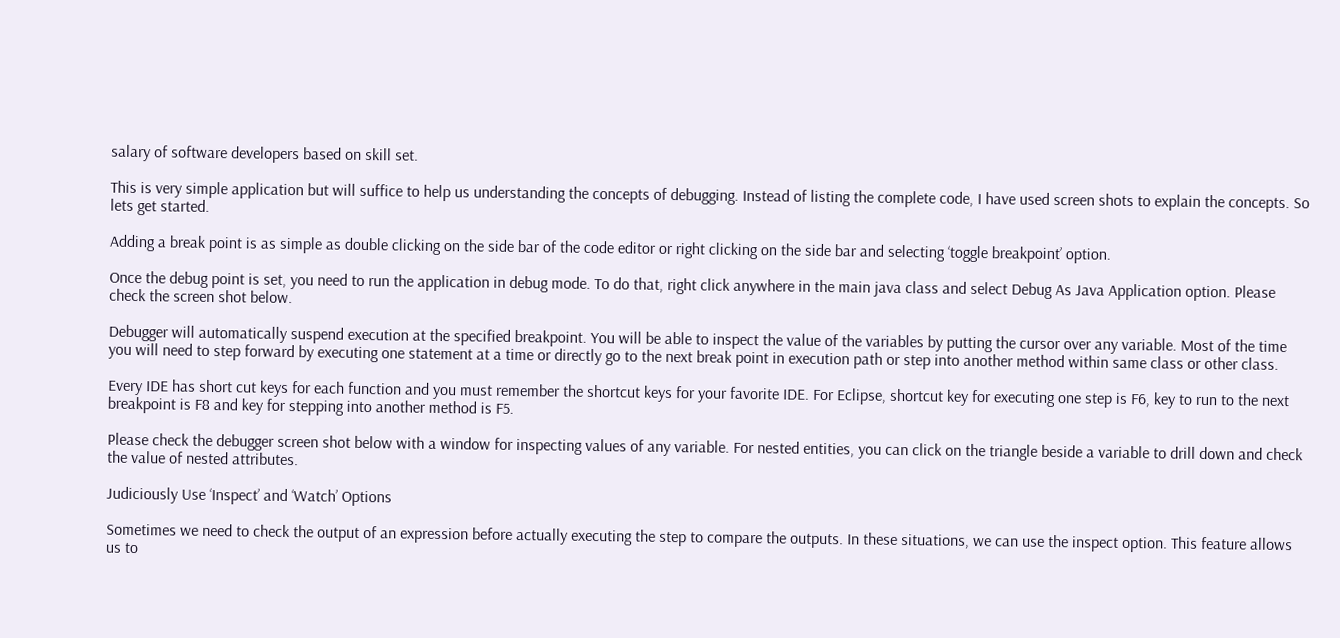salary of software developers based on skill set.

This is very simple application but will suffice to help us understanding the concepts of debugging. Instead of listing the complete code, I have used screen shots to explain the concepts. So lets get started.

Adding a break point is as simple as double clicking on the side bar of the code editor or right clicking on the side bar and selecting ‘toggle breakpoint’ option.

Once the debug point is set, you need to run the application in debug mode. To do that, right click anywhere in the main java class and select Debug As Java Application option. Please check the screen shot below.

Debugger will automatically suspend execution at the specified breakpoint. You will be able to inspect the value of the variables by putting the cursor over any variable. Most of the time you will need to step forward by executing one statement at a time or directly go to the next break point in execution path or step into another method within same class or other class.

Every IDE has short cut keys for each function and you must remember the shortcut keys for your favorite IDE. For Eclipse, shortcut key for executing one step is F6, key to run to the next breakpoint is F8 and key for stepping into another method is F5.

Please check the debugger screen shot below with a window for inspecting values of any variable. For nested entities, you can click on the triangle beside a variable to drill down and check the value of nested attributes.

Judiciously Use ‘Inspect’ and ‘Watch’ Options

Sometimes we need to check the output of an expression before actually executing the step to compare the outputs. In these situations, we can use the inspect option. This feature allows us to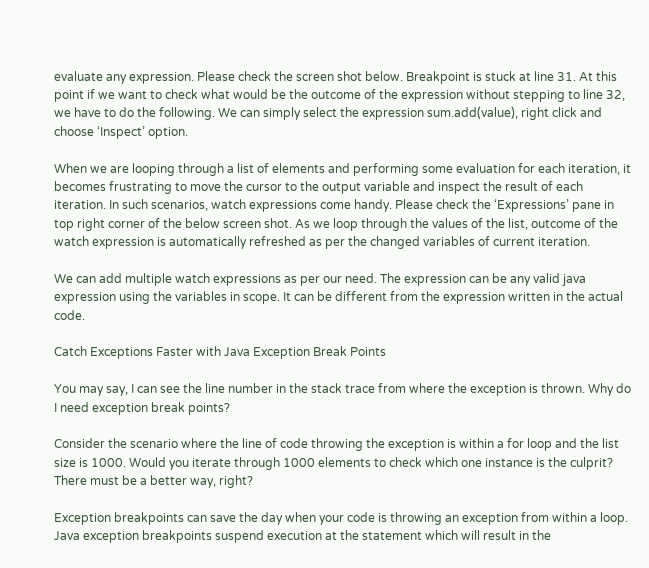evaluate any expression. Please check the screen shot below. Breakpoint is stuck at line 31. At this point if we want to check what would be the outcome of the expression without stepping to line 32, we have to do the following. We can simply select the expression sum.add(value), right click and choose ‘Inspect’ option.

When we are looping through a list of elements and performing some evaluation for each iteration, it becomes frustrating to move the cursor to the output variable and inspect the result of each iteration. In such scenarios, watch expressions come handy. Please check the ‘Expressions’ pane in top right corner of the below screen shot. As we loop through the values of the list, outcome of the watch expression is automatically refreshed as per the changed variables of current iteration.

We can add multiple watch expressions as per our need. The expression can be any valid java expression using the variables in scope. It can be different from the expression written in the actual code.

Catch Exceptions Faster with Java Exception Break Points

You may say, I can see the line number in the stack trace from where the exception is thrown. Why do I need exception break points?

Consider the scenario where the line of code throwing the exception is within a for loop and the list size is 1000. Would you iterate through 1000 elements to check which one instance is the culprit? There must be a better way, right?

Exception breakpoints can save the day when your code is throwing an exception from within a loop. Java exception breakpoints suspend execution at the statement which will result in the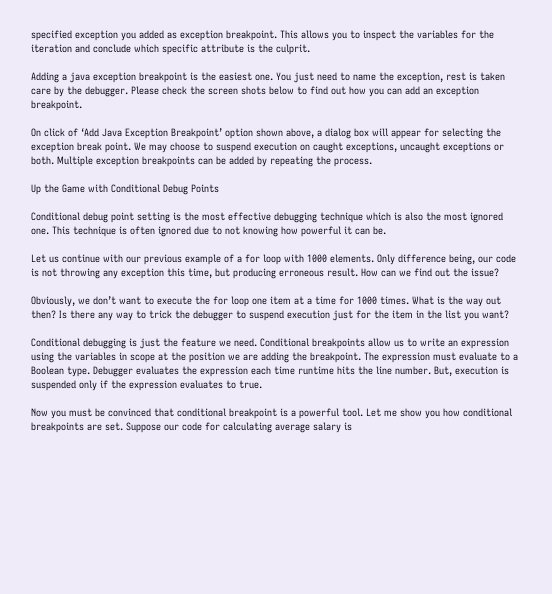specified exception you added as exception breakpoint. This allows you to inspect the variables for the iteration and conclude which specific attribute is the culprit.

Adding a java exception breakpoint is the easiest one. You just need to name the exception, rest is taken care by the debugger. Please check the screen shots below to find out how you can add an exception breakpoint.

On click of ‘Add Java Exception Breakpoint’ option shown above, a dialog box will appear for selecting the exception break point. We may choose to suspend execution on caught exceptions, uncaught exceptions or both. Multiple exception breakpoints can be added by repeating the process.

Up the Game with Conditional Debug Points

Conditional debug point setting is the most effective debugging technique which is also the most ignored one. This technique is often ignored due to not knowing how powerful it can be.

Let us continue with our previous example of a for loop with 1000 elements. Only difference being, our code is not throwing any exception this time, but producing erroneous result. How can we find out the issue?

Obviously, we don’t want to execute the for loop one item at a time for 1000 times. What is the way out then? Is there any way to trick the debugger to suspend execution just for the item in the list you want?

Conditional debugging is just the feature we need. Conditional breakpoints allow us to write an expression using the variables in scope at the position we are adding the breakpoint. The expression must evaluate to a Boolean type. Debugger evaluates the expression each time runtime hits the line number. But, execution is suspended only if the expression evaluates to true.

Now you must be convinced that conditional breakpoint is a powerful tool. Let me show you how conditional breakpoints are set. Suppose our code for calculating average salary is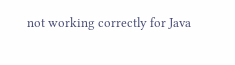not working correctly for Java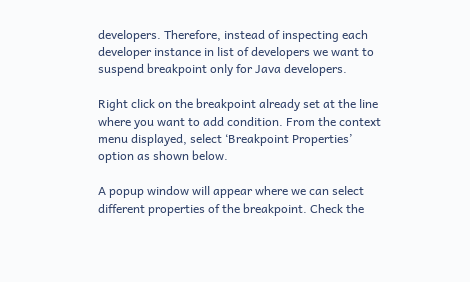developers. Therefore, instead of inspecting each developer instance in list of developers we want to suspend breakpoint only for Java developers.

Right click on the breakpoint already set at the line where you want to add condition. From the context menu displayed, select ‘Breakpoint Properties’ option as shown below.

A popup window will appear where we can select different properties of the breakpoint. Check the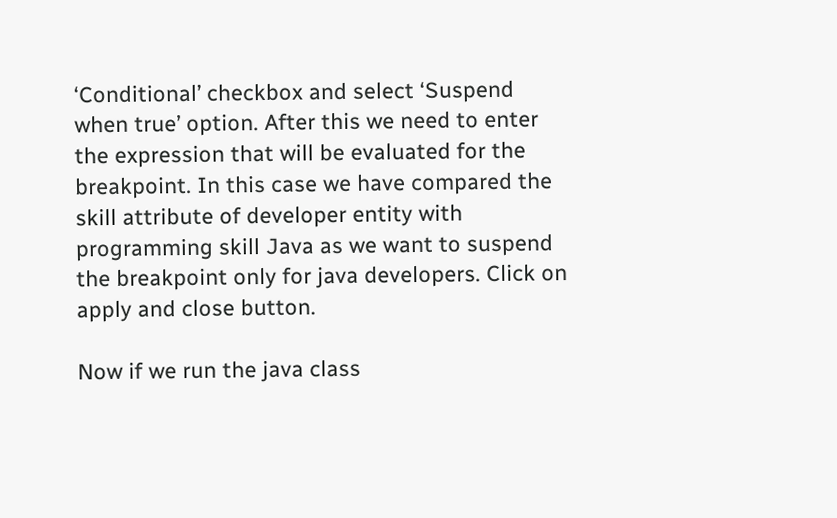‘Conditional’ checkbox and select ‘Suspend when true’ option. After this we need to enter the expression that will be evaluated for the breakpoint. In this case we have compared the skill attribute of developer entity with programming skill Java as we want to suspend the breakpoint only for java developers. Click on apply and close button.

Now if we run the java class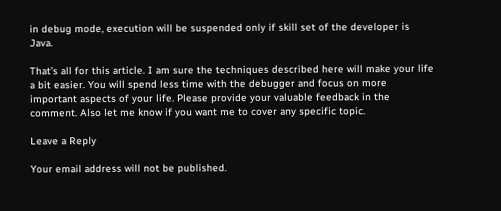in debug mode, execution will be suspended only if skill set of the developer is Java.

That’s all for this article. I am sure the techniques described here will make your life a bit easier. You will spend less time with the debugger and focus on more important aspects of your life. Please provide your valuable feedback in the comment. Also let me know if you want me to cover any specific topic.

Leave a Reply

Your email address will not be published.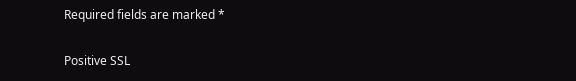Required fields are marked *

Positive SSL